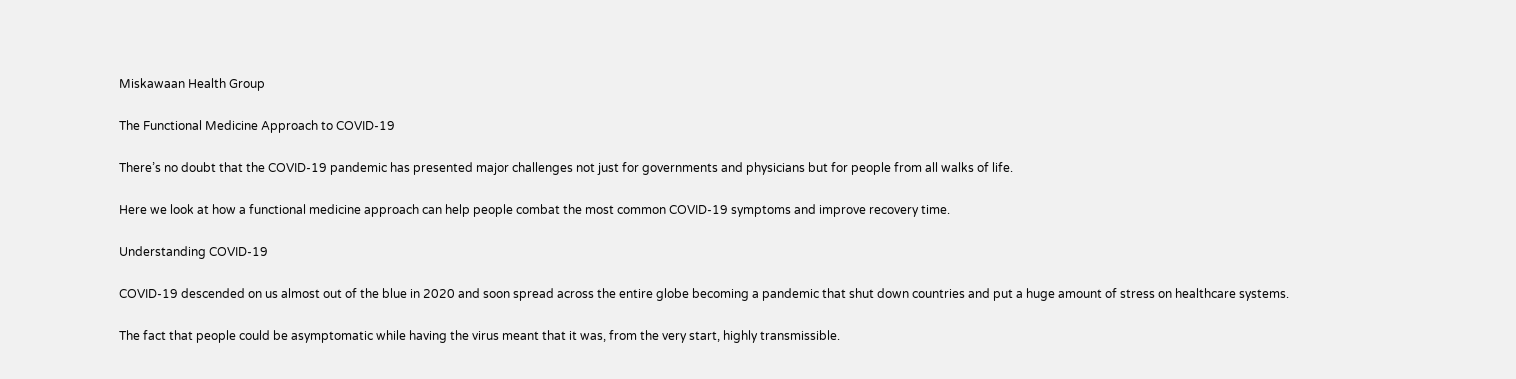Miskawaan Health Group

The Functional Medicine Approach to COVID-19

There’s no doubt that the COVID-19 pandemic has presented major challenges not just for governments and physicians but for people from all walks of life.

Here we look at how a functional medicine approach can help people combat the most common COVID-19 symptoms and improve recovery time.

Understanding COVID-19

COVID-19 descended on us almost out of the blue in 2020 and soon spread across the entire globe becoming a pandemic that shut down countries and put a huge amount of stress on healthcare systems.

The fact that people could be asymptomatic while having the virus meant that it was, from the very start, highly transmissible.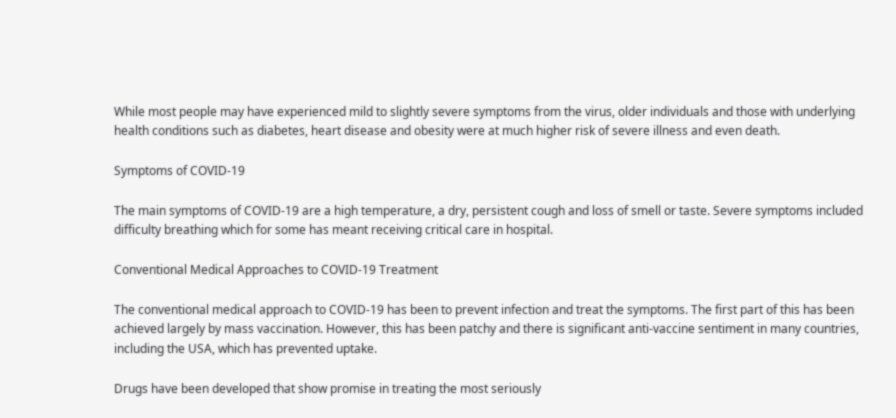While most people may have experienced mild to slightly severe symptoms from the virus, older individuals and those with underlying health conditions such as diabetes, heart disease and obesity were at much higher risk of severe illness and even death.

Symptoms of COVID-19

The main symptoms of COVID-19 are a high temperature, a dry, persistent cough and loss of smell or taste. Severe symptoms included difficulty breathing which for some has meant receiving critical care in hospital.

Conventional Medical Approaches to COVID-19 Treatment

The conventional medical approach to COVID-19 has been to prevent infection and treat the symptoms. The first part of this has been achieved largely by mass vaccination. However, this has been patchy and there is significant anti-vaccine sentiment in many countries, including the USA, which has prevented uptake.

Drugs have been developed that show promise in treating the most seriously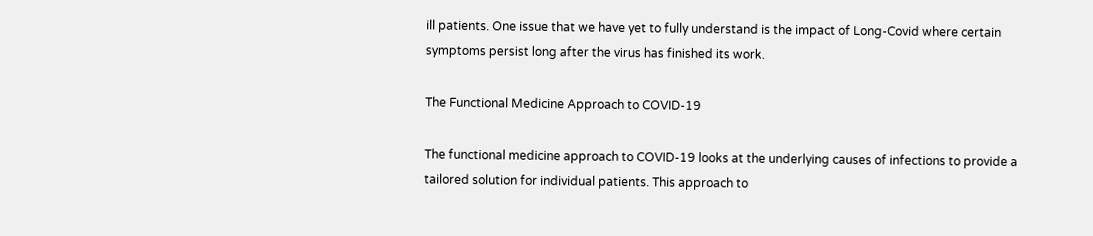ill patients. One issue that we have yet to fully understand is the impact of Long-Covid where certain symptoms persist long after the virus has finished its work.

The Functional Medicine Approach to COVID-19

The functional medicine approach to COVID-19 looks at the underlying causes of infections to provide a tailored solution for individual patients. This approach to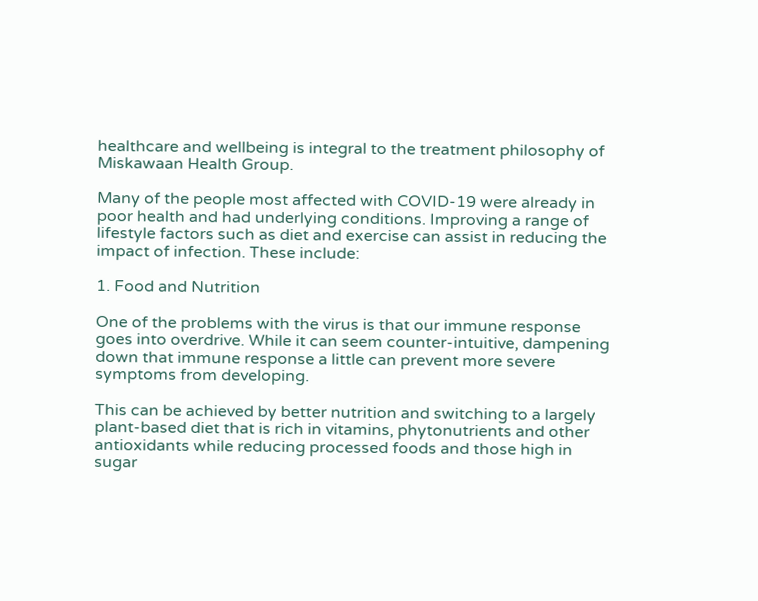healthcare and wellbeing is integral to the treatment philosophy of Miskawaan Health Group.

Many of the people most affected with COVID-19 were already in poor health and had underlying conditions. Improving a range of lifestyle factors such as diet and exercise can assist in reducing the impact of infection. These include:

1. Food and Nutrition

One of the problems with the virus is that our immune response goes into overdrive. While it can seem counter-intuitive, dampening down that immune response a little can prevent more severe symptoms from developing.

This can be achieved by better nutrition and switching to a largely plant-based diet that is rich in vitamins, phytonutrients and other antioxidants while reducing processed foods and those high in sugar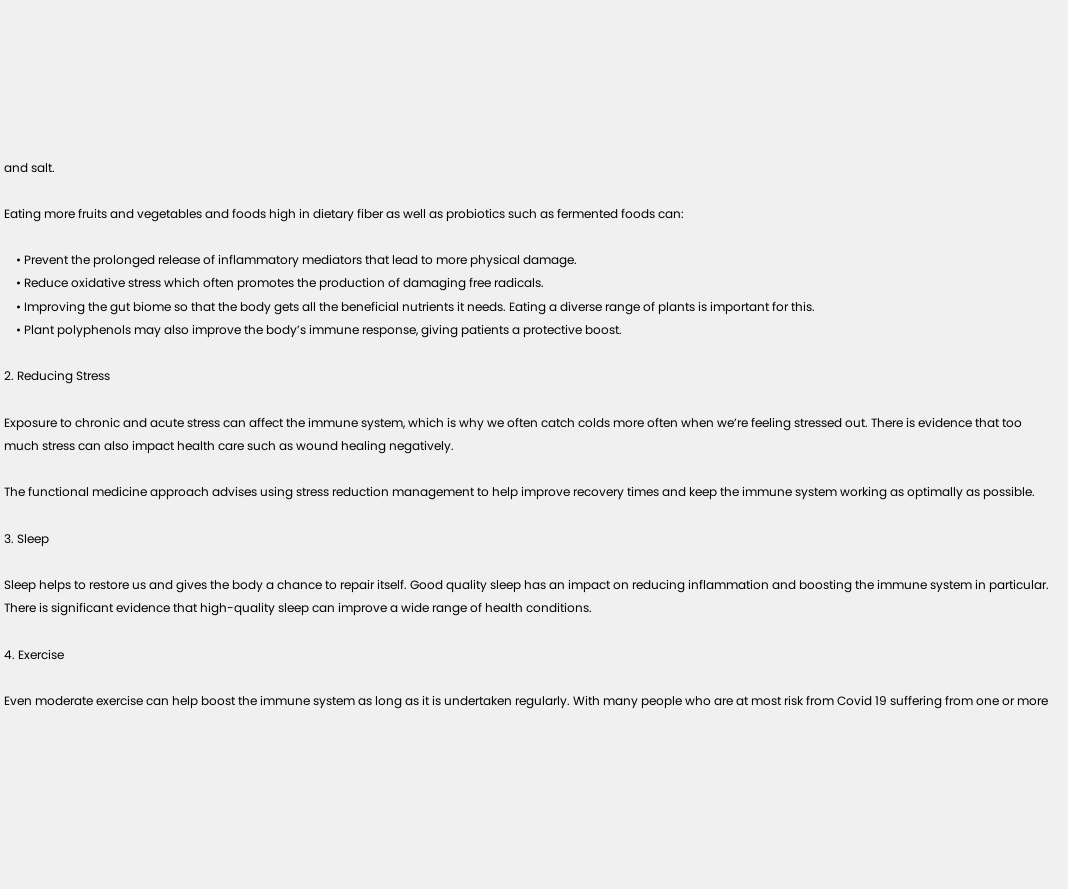and salt.

Eating more fruits and vegetables and foods high in dietary fiber as well as probiotics such as fermented foods can:

    • Prevent the prolonged release of inflammatory mediators that lead to more physical damage.
    • Reduce oxidative stress which often promotes the production of damaging free radicals.
    • Improving the gut biome so that the body gets all the beneficial nutrients it needs. Eating a diverse range of plants is important for this.
    • Plant polyphenols may also improve the body’s immune response, giving patients a protective boost.

2. Reducing Stress

Exposure to chronic and acute stress can affect the immune system, which is why we often catch colds more often when we’re feeling stressed out. There is evidence that too much stress can also impact health care such as wound healing negatively.

The functional medicine approach advises using stress reduction management to help improve recovery times and keep the immune system working as optimally as possible.

3. Sleep

Sleep helps to restore us and gives the body a chance to repair itself. Good quality sleep has an impact on reducing inflammation and boosting the immune system in particular. There is significant evidence that high-quality sleep can improve a wide range of health conditions.

4. Exercise

Even moderate exercise can help boost the immune system as long as it is undertaken regularly. With many people who are at most risk from Covid 19 suffering from one or more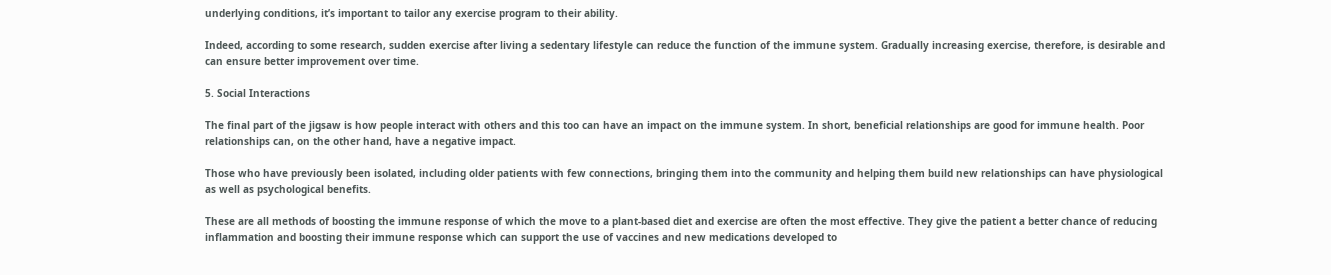underlying conditions, it’s important to tailor any exercise program to their ability.

Indeed, according to some research, sudden exercise after living a sedentary lifestyle can reduce the function of the immune system. Gradually increasing exercise, therefore, is desirable and can ensure better improvement over time.

5. Social Interactions

The final part of the jigsaw is how people interact with others and this too can have an impact on the immune system. In short, beneficial relationships are good for immune health. Poor relationships can, on the other hand, have a negative impact.

Those who have previously been isolated, including older patients with few connections, bringing them into the community and helping them build new relationships can have physiological as well as psychological benefits.

These are all methods of boosting the immune response of which the move to a plant-based diet and exercise are often the most effective. They give the patient a better chance of reducing inflammation and boosting their immune response which can support the use of vaccines and new medications developed to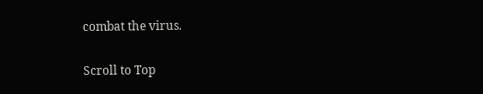combat the virus.

Scroll to Top